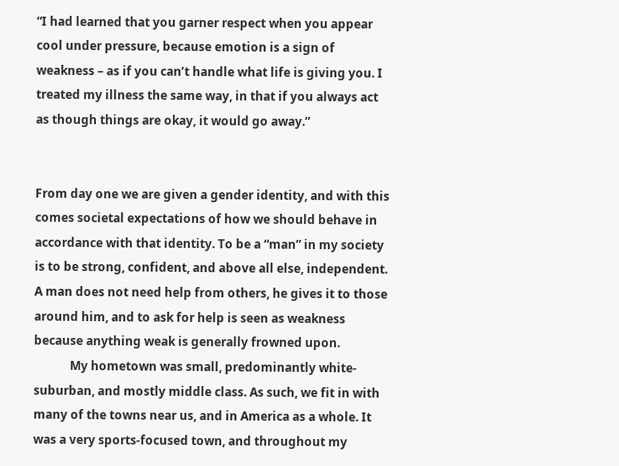“I had learned that you garner respect when you appear cool under pressure, because emotion is a sign of weakness – as if you can’t handle what life is giving you. I treated my illness the same way, in that if you always act as though things are okay, it would go away.”


From day one we are given a gender identity, and with this comes societal expectations of how we should behave in accordance with that identity. To be a “man” in my society is to be strong, confident, and above all else, independent. A man does not need help from others, he gives it to those around him, and to ask for help is seen as weakness because anything weak is generally frowned upon.
            My hometown was small, predominantly white-suburban, and mostly middle class. As such, we fit in with many of the towns near us, and in America as a whole. It was a very sports-focused town, and throughout my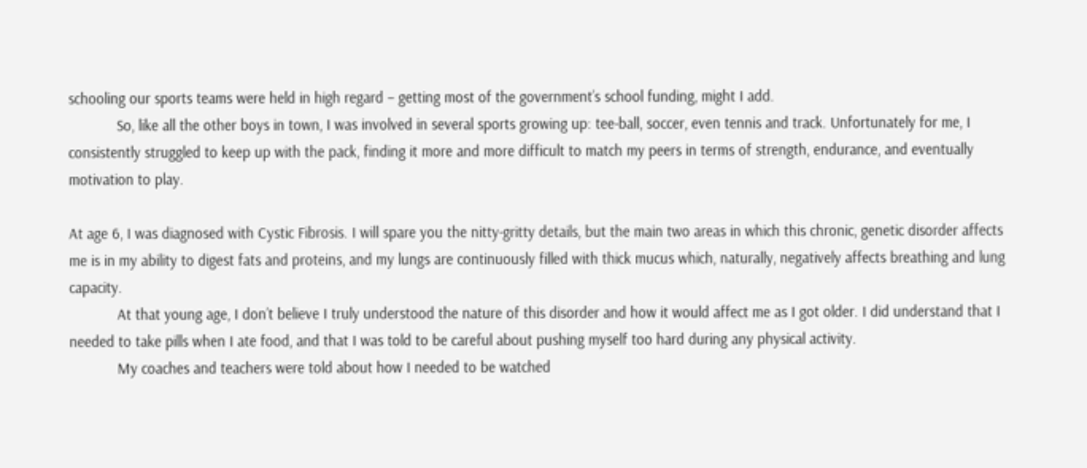schooling our sports teams were held in high regard – getting most of the government’s school funding, might I add.
            So, like all the other boys in town, I was involved in several sports growing up: tee-ball, soccer, even tennis and track. Unfortunately for me, I consistently struggled to keep up with the pack, finding it more and more difficult to match my peers in terms of strength, endurance, and eventually motivation to play.

At age 6, I was diagnosed with Cystic Fibrosis. I will spare you the nitty-gritty details, but the main two areas in which this chronic, genetic disorder affects me is in my ability to digest fats and proteins, and my lungs are continuously filled with thick mucus which, naturally, negatively affects breathing and lung capacity.
            At that young age, I don’t believe I truly understood the nature of this disorder and how it would affect me as I got older. I did understand that I needed to take pills when I ate food, and that I was told to be careful about pushing myself too hard during any physical activity.
            My coaches and teachers were told about how I needed to be watched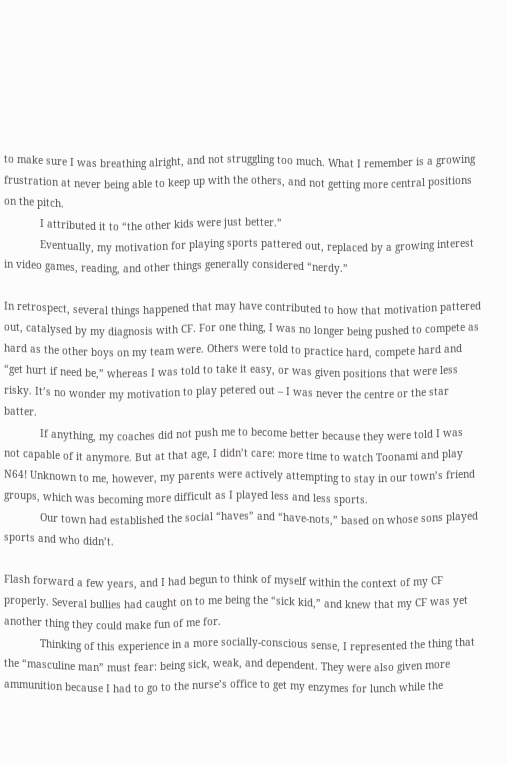to make sure I was breathing alright, and not struggling too much. What I remember is a growing frustration at never being able to keep up with the others, and not getting more central positions on the pitch.
            I attributed it to “the other kids were just better.”
            Eventually, my motivation for playing sports pattered out, replaced by a growing interest in video games, reading, and other things generally considered “nerdy.”

In retrospect, several things happened that may have contributed to how that motivation pattered out, catalysed by my diagnosis with CF. For one thing, I was no longer being pushed to compete as hard as the other boys on my team were. Others were told to practice hard, compete hard and “get hurt if need be,” whereas I was told to take it easy, or was given positions that were less risky. It’s no wonder my motivation to play petered out – I was never the centre or the star batter.
            If anything, my coaches did not push me to become better because they were told I was not capable of it anymore. But at that age, I didn’t care: more time to watch Toonami and play N64! Unknown to me, however, my parents were actively attempting to stay in our town’s friend groups, which was becoming more difficult as I played less and less sports.
            Our town had established the social “haves” and “have-nots,” based on whose sons played sports and who didn’t.

Flash forward a few years, and I had begun to think of myself within the context of my CF properly. Several bullies had caught on to me being the “sick kid,” and knew that my CF was yet another thing they could make fun of me for.
            Thinking of this experience in a more socially-conscious sense, I represented the thing that the “masculine man” must fear: being sick, weak, and dependent. They were also given more ammunition because I had to go to the nurse’s office to get my enzymes for lunch while the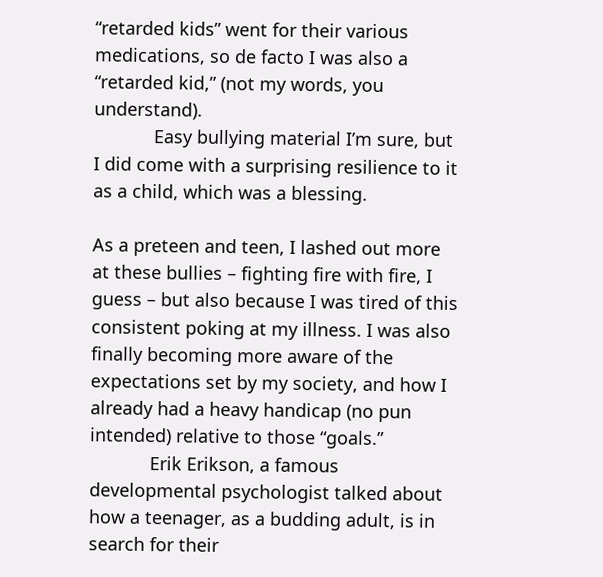“retarded kids” went for their various medications, so de facto I was also a “retarded kid,” (not my words, you understand).
            Easy bullying material I’m sure, but I did come with a surprising resilience to it as a child, which was a blessing.

As a preteen and teen, I lashed out more at these bullies – fighting fire with fire, I guess – but also because I was tired of this consistent poking at my illness. I was also finally becoming more aware of the expectations set by my society, and how I already had a heavy handicap (no pun intended) relative to those “goals.”
            Erik Erikson, a famous developmental psychologist talked about how a teenager, as a budding adult, is in search for their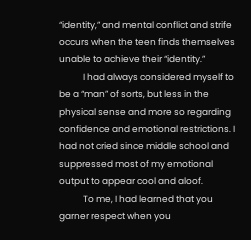“identity,” and mental conflict and strife occurs when the teen finds themselves unable to achieve their “identity.”
            I had always considered myself to be a “man” of sorts, but less in the physical sense and more so regarding confidence and emotional restrictions. I had not cried since middle school and suppressed most of my emotional output to appear cool and aloof.
            To me, I had learned that you garner respect when you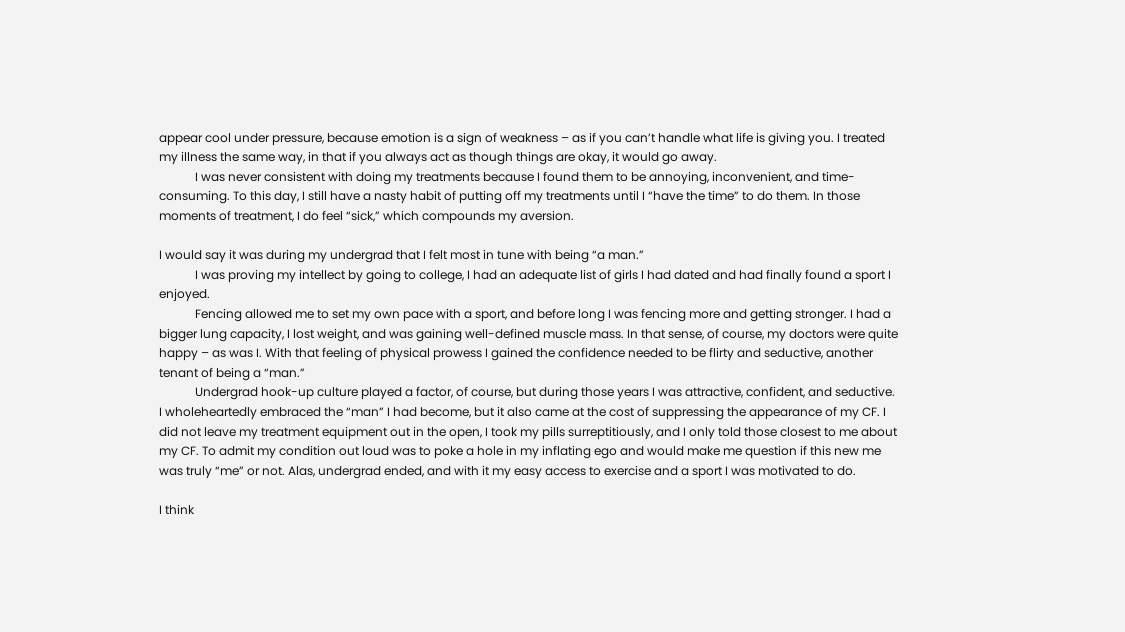appear cool under pressure, because emotion is a sign of weakness – as if you can’t handle what life is giving you. I treated my illness the same way, in that if you always act as though things are okay, it would go away.
            I was never consistent with doing my treatments because I found them to be annoying, inconvenient, and time-consuming. To this day, I still have a nasty habit of putting off my treatments until I “have the time” to do them. In those moments of treatment, I do feel “sick,” which compounds my aversion.

I would say it was during my undergrad that I felt most in tune with being “a man.”
            I was proving my intellect by going to college, I had an adequate list of girls I had dated and had finally found a sport I enjoyed.
            Fencing allowed me to set my own pace with a sport, and before long I was fencing more and getting stronger. I had a bigger lung capacity, I lost weight, and was gaining well-defined muscle mass. In that sense, of course, my doctors were quite happy – as was I. With that feeling of physical prowess I gained the confidence needed to be flirty and seductive, another tenant of being a “man.”
            Undergrad hook-up culture played a factor, of course, but during those years I was attractive, confident, and seductive. I wholeheartedly embraced the “man” I had become, but it also came at the cost of suppressing the appearance of my CF. I did not leave my treatment equipment out in the open, I took my pills surreptitiously, and I only told those closest to me about my CF. To admit my condition out loud was to poke a hole in my inflating ego and would make me question if this new me was truly “me” or not. Alas, undergrad ended, and with it my easy access to exercise and a sport I was motivated to do.

I think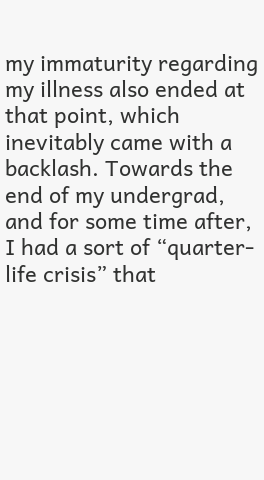my immaturity regarding my illness also ended at that point, which inevitably came with a backlash. Towards the end of my undergrad, and for some time after, I had a sort of “quarter-life crisis” that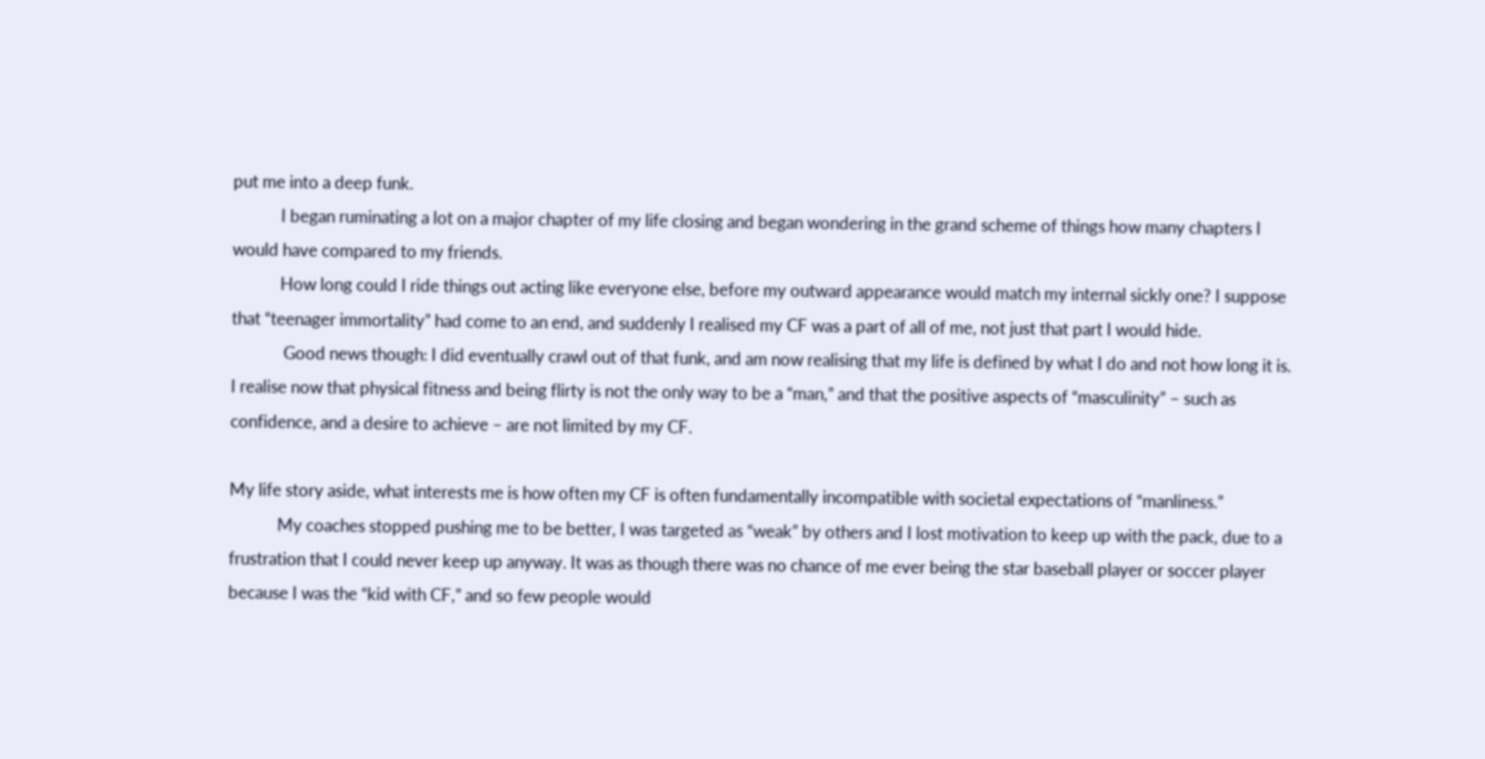put me into a deep funk.
            I began ruminating a lot on a major chapter of my life closing and began wondering in the grand scheme of things how many chapters I would have compared to my friends.
            How long could I ride things out acting like everyone else, before my outward appearance would match my internal sickly one? I suppose that “teenager immortality” had come to an end, and suddenly I realised my CF was a part of all of me, not just that part I would hide.
             Good news though: I did eventually crawl out of that funk, and am now realising that my life is defined by what I do and not how long it is. I realise now that physical fitness and being flirty is not the only way to be a “man,” and that the positive aspects of “masculinity” – such as confidence, and a desire to achieve – are not limited by my CF.

My life story aside, what interests me is how often my CF is often fundamentally incompatible with societal expectations of “manliness.”
            My coaches stopped pushing me to be better, I was targeted as “weak” by others and I lost motivation to keep up with the pack, due to a frustration that I could never keep up anyway. It was as though there was no chance of me ever being the star baseball player or soccer player because I was the “kid with CF,” and so few people would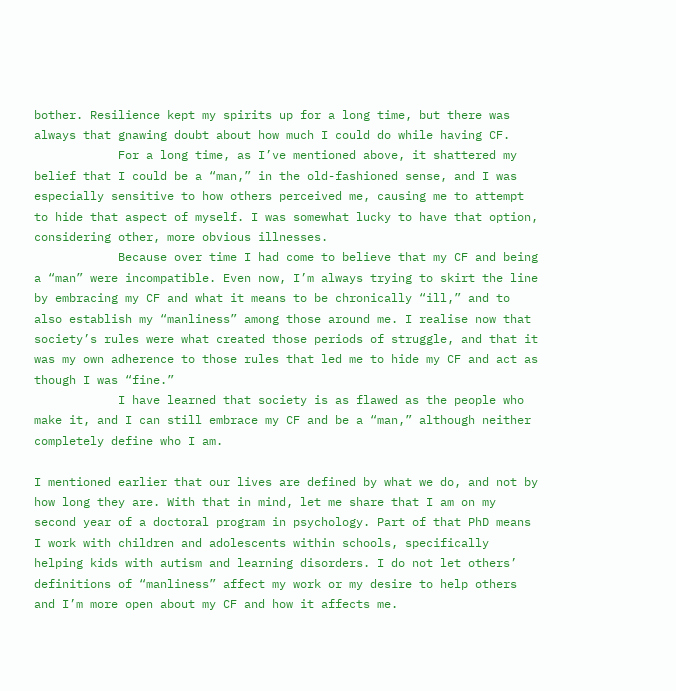bother. Resilience kept my spirits up for a long time, but there was always that gnawing doubt about how much I could do while having CF.
            For a long time, as I’ve mentioned above, it shattered my belief that I could be a “man,” in the old-fashioned sense, and I was especially sensitive to how others perceived me, causing me to attempt to hide that aspect of myself. I was somewhat lucky to have that option, considering other, more obvious illnesses.
            Because over time I had come to believe that my CF and being a “man” were incompatible. Even now, I’m always trying to skirt the line by embracing my CF and what it means to be chronically “ill,” and to also establish my “manliness” among those around me. I realise now that society’s rules were what created those periods of struggle, and that it was my own adherence to those rules that led me to hide my CF and act as though I was “fine.”
            I have learned that society is as flawed as the people who make it, and I can still embrace my CF and be a “man,” although neither completely define who I am.

I mentioned earlier that our lives are defined by what we do, and not by how long they are. With that in mind, let me share that I am on my second year of a doctoral program in psychology. Part of that PhD means I work with children and adolescents within schools, specifically helping kids with autism and learning disorders. I do not let others’ definitions of “manliness” affect my work or my desire to help others and I’m more open about my CF and how it affects me.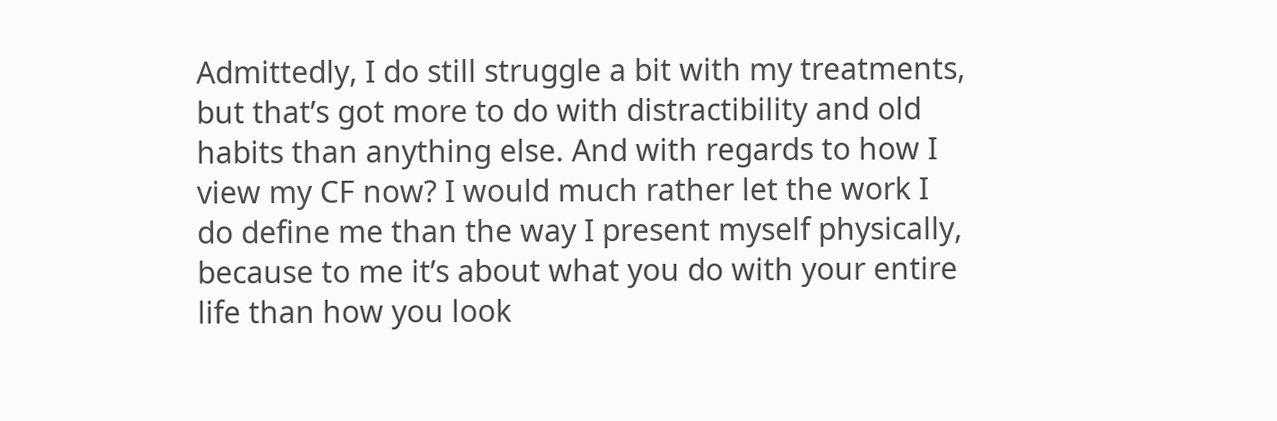Admittedly, I do still struggle a bit with my treatments, but that’s got more to do with distractibility and old habits than anything else. And with regards to how I view my CF now? I would much rather let the work I do define me than the way I present myself physically, because to me it’s about what you do with your entire life than how you look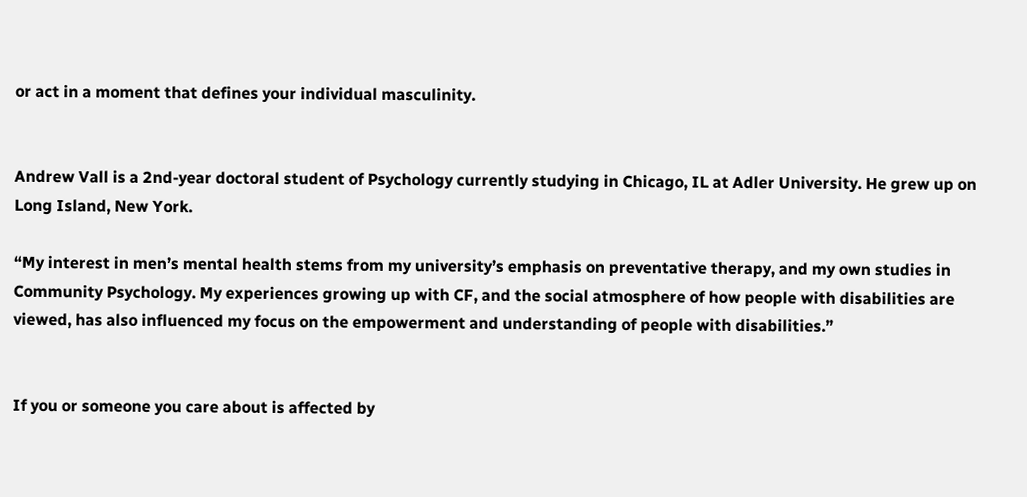or act in a moment that defines your individual masculinity.


Andrew Vall is a 2nd-year doctoral student of Psychology currently studying in Chicago, IL at Adler University. He grew up on Long Island, New York.

“My interest in men’s mental health stems from my university’s emphasis on preventative therapy, and my own studies in Community Psychology. My experiences growing up with CF, and the social atmosphere of how people with disabilities are viewed, has also influenced my focus on the empowerment and understanding of people with disabilities.”


If you or someone you care about is affected by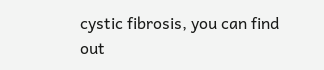cystic fibrosis, you can find out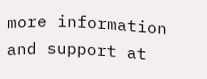more information and support at